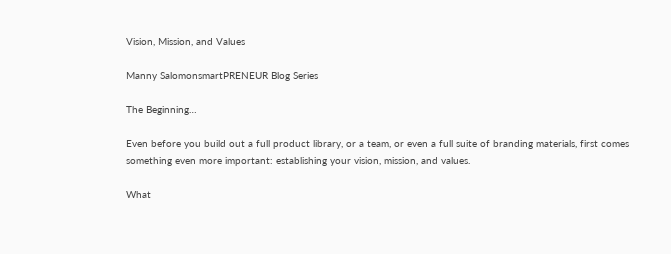Vision, Mission, and Values

Manny SalomonsmartPRENEUR Blog Series

The Beginning…

Even before you build out a full product library, or a team, or even a full suite of branding materials, first comes something even more important: establishing your vision, mission, and values.

What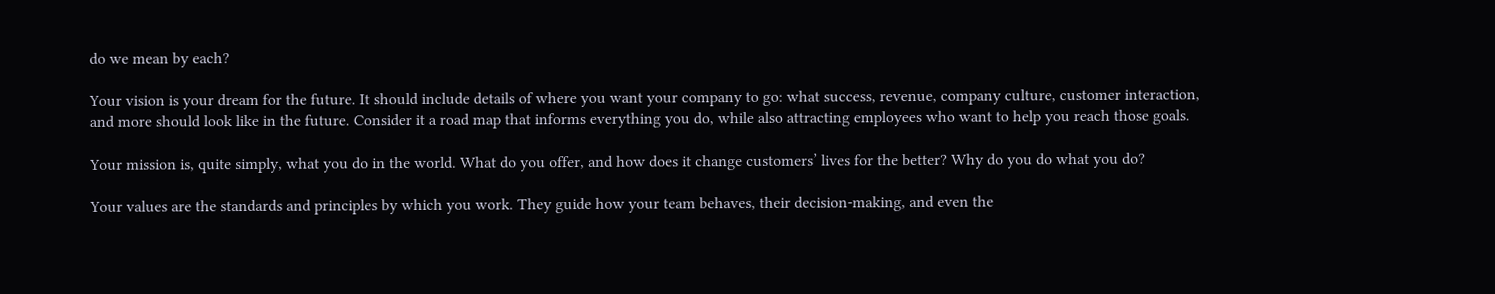do we mean by each?

Your vision is your dream for the future. It should include details of where you want your company to go: what success, revenue, company culture, customer interaction, and more should look like in the future. Consider it a road map that informs everything you do, while also attracting employees who want to help you reach those goals.

Your mission is, quite simply, what you do in the world. What do you offer, and how does it change customers’ lives for the better? Why do you do what you do?

Your values are the standards and principles by which you work. They guide how your team behaves, their decision-making, and even the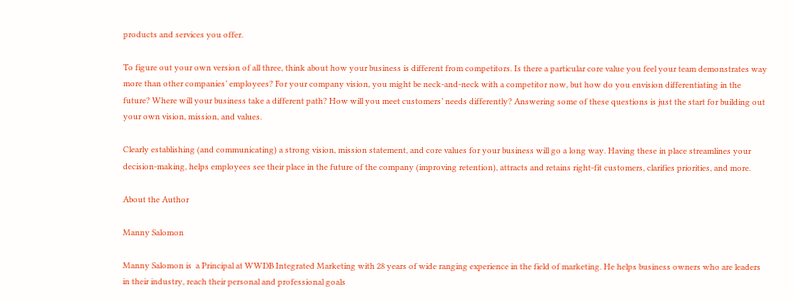products and services you offer.

To figure out your own version of all three, think about how your business is different from competitors. Is there a particular core value you feel your team demonstrates way more than other companies’ employees? For your company vision, you might be neck-and-neck with a competitor now, but how do you envision differentiating in the future? Where will your business take a different path? How will you meet customers’ needs differently? Answering some of these questions is just the start for building out your own vision, mission, and values.

Clearly establishing (and communicating) a strong vision, mission statement, and core values for your business will go a long way. Having these in place streamlines your decision-making, helps employees see their place in the future of the company (improving retention), attracts and retains right-fit customers, clarifies priorities, and more.

About the Author

Manny Salomon

Manny Salomon is  a Principal at WWDB Integrated Marketing with 28 years of wide ranging experience in the field of marketing. He helps business owners who are leaders in their industry, reach their personal and professional goals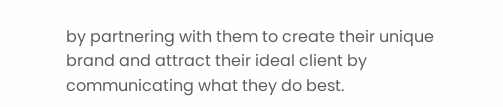by partnering with them to create their unique brand and attract their ideal client by communicating what they do best.